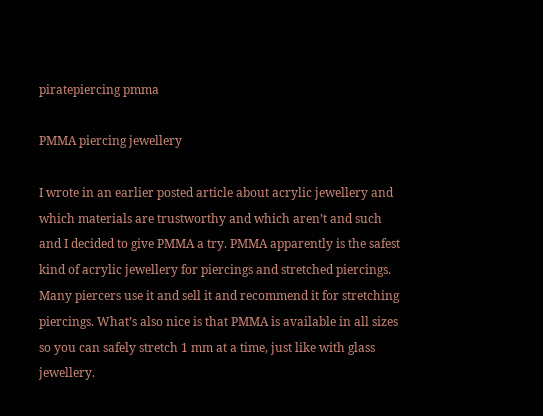piratepiercing pmma

PMMA piercing jewellery

I wrote in an earlier posted article about acrylic jewellery and which materials are trustworthy and which aren’t and such and I decided to give PMMA a try. PMMA apparently is the safest kind of acrylic jewellery for piercings and stretched piercings. Many piercers use it and sell it and recommend it for stretching piercings. What’s also nice is that PMMA is available in all sizes so you can safely stretch 1 mm at a time, just like with glass jewellery.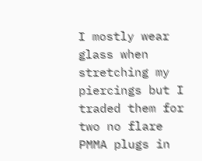I mostly wear glass when stretching my piercings but I traded them for two no flare PMMA plugs in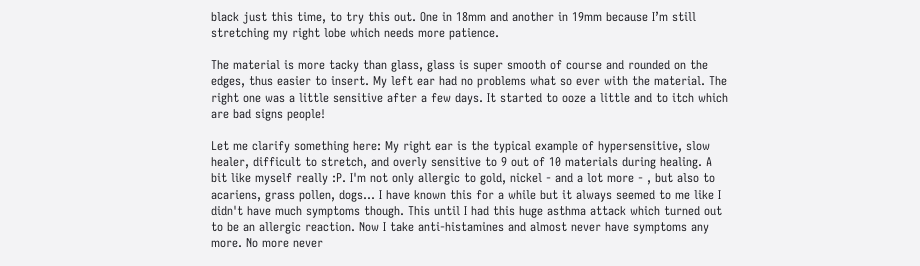black just this time, to try this out. One in 18mm and another in 19mm because I’m still stretching my right lobe which needs more patience.

The material is more tacky than glass, glass is super smooth of course and rounded on the edges, thus easier to insert. My left ear had no problems what so ever with the material. The right one was a little sensitive after a few days. It started to ooze a little and to itch which are bad signs people!

Let me clarify something here: My right ear is the typical example of hypersensitive, slow healer, difficult to stretch, and overly sensitive to 9 out of 10 materials during healing. A bit like myself really :P. I'm not only allergic to gold, nickel - and a lot more - , but also to acariens, grass pollen, dogs... I have known this for a while but it always seemed to me like I didn't have much symptoms though. This until I had this huge asthma attack which turned out to be an allergic reaction. Now I take anti-histamines and almost never have symptoms any more. No more never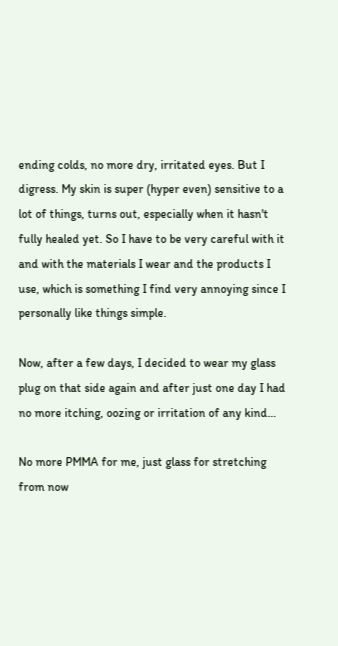ending colds, no more dry, irritated eyes. But I digress. My skin is super (hyper even) sensitive to a lot of things, turns out, especially when it hasn't fully healed yet. So I have to be very careful with it and with the materials I wear and the products I use, which is something I find very annoying since I personally like things simple.

Now, after a few days, I decided to wear my glass plug on that side again and after just one day I had no more itching, oozing or irritation of any kind…

No more PMMA for me, just glass for stretching from now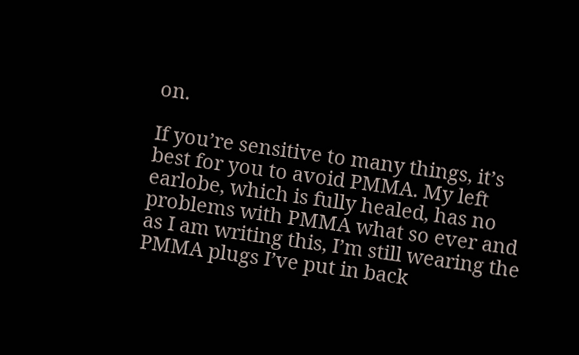on.

If you’re sensitive to many things, it’s best for you to avoid PMMA. My left earlobe, which is fully healed, has no problems with PMMA what so ever and as I am writing this, I’m still wearing the PMMA plugs I’ve put in back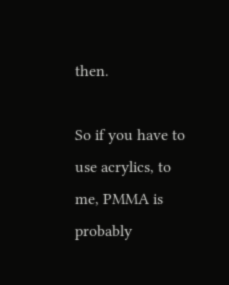then.

So if you have to use acrylics, to me, PMMA is probably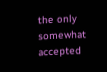the only somewhat accepted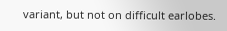variant, but not on difficult earlobes.